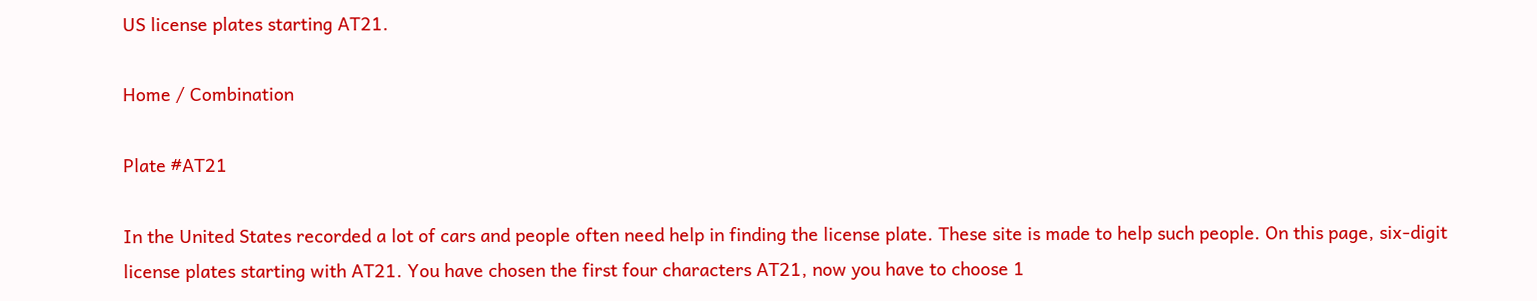US license plates starting AT21.

Home / Combination

Plate #AT21

In the United States recorded a lot of cars and people often need help in finding the license plate. These site is made to help such people. On this page, six-digit license plates starting with AT21. You have chosen the first four characters AT21, now you have to choose 1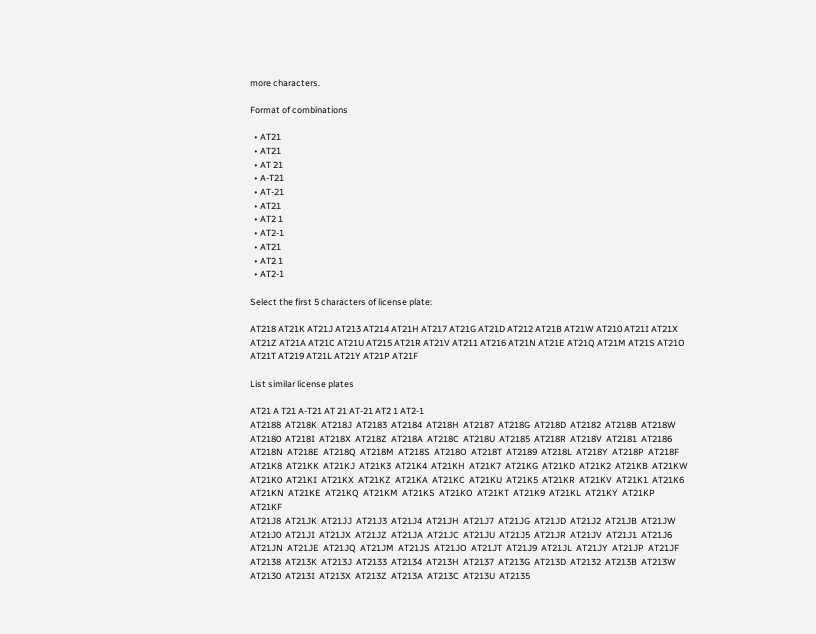more characters.

Format of combinations

  • AT21
  • AT21
  • AT 21
  • A-T21
  • AT-21
  • AT21
  • AT2 1
  • AT2-1
  • AT21
  • AT2 1
  • AT2-1

Select the first 5 characters of license plate:

AT218 AT21K AT21J AT213 AT214 AT21H AT217 AT21G AT21D AT212 AT21B AT21W AT210 AT21I AT21X AT21Z AT21A AT21C AT21U AT215 AT21R AT21V AT211 AT216 AT21N AT21E AT21Q AT21M AT21S AT21O AT21T AT219 AT21L AT21Y AT21P AT21F

List similar license plates

AT21 A T21 A-T21 AT 21 AT-21 AT2 1 AT2-1
AT2188  AT218K  AT218J  AT2183  AT2184  AT218H  AT2187  AT218G  AT218D  AT2182  AT218B  AT218W  AT2180  AT218I  AT218X  AT218Z  AT218A  AT218C  AT218U  AT2185  AT218R  AT218V  AT2181  AT2186  AT218N  AT218E  AT218Q  AT218M  AT218S  AT218O  AT218T  AT2189  AT218L  AT218Y  AT218P  AT218F
AT21K8  AT21KK  AT21KJ  AT21K3  AT21K4  AT21KH  AT21K7  AT21KG  AT21KD  AT21K2  AT21KB  AT21KW  AT21K0  AT21KI  AT21KX  AT21KZ  AT21KA  AT21KC  AT21KU  AT21K5  AT21KR  AT21KV  AT21K1  AT21K6  AT21KN  AT21KE  AT21KQ  AT21KM  AT21KS  AT21KO  AT21KT  AT21K9  AT21KL  AT21KY  AT21KP  AT21KF
AT21J8  AT21JK  AT21JJ  AT21J3  AT21J4  AT21JH  AT21J7  AT21JG  AT21JD  AT21J2  AT21JB  AT21JW  AT21J0  AT21JI  AT21JX  AT21JZ  AT21JA  AT21JC  AT21JU  AT21J5  AT21JR  AT21JV  AT21J1  AT21J6  AT21JN  AT21JE  AT21JQ  AT21JM  AT21JS  AT21JO  AT21JT  AT21J9  AT21JL  AT21JY  AT21JP  AT21JF
AT2138  AT213K  AT213J  AT2133  AT2134  AT213H  AT2137  AT213G  AT213D  AT2132  AT213B  AT213W  AT2130  AT213I  AT213X  AT213Z  AT213A  AT213C  AT213U  AT2135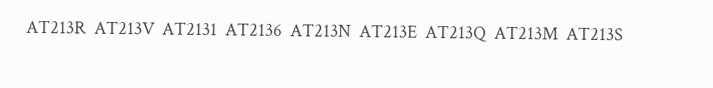AT213R  AT213V  AT2131  AT2136  AT213N  AT213E  AT213Q  AT213M  AT213S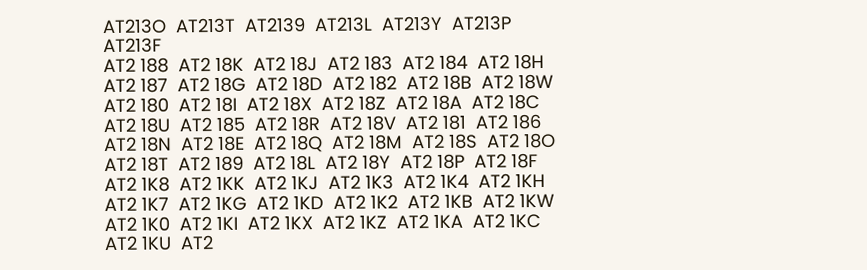AT213O  AT213T  AT2139  AT213L  AT213Y  AT213P  AT213F
AT2 188  AT2 18K  AT2 18J  AT2 183  AT2 184  AT2 18H  AT2 187  AT2 18G  AT2 18D  AT2 182  AT2 18B  AT2 18W  AT2 180  AT2 18I  AT2 18X  AT2 18Z  AT2 18A  AT2 18C  AT2 18U  AT2 185  AT2 18R  AT2 18V  AT2 181  AT2 186  AT2 18N  AT2 18E  AT2 18Q  AT2 18M  AT2 18S  AT2 18O  AT2 18T  AT2 189  AT2 18L  AT2 18Y  AT2 18P  AT2 18F
AT2 1K8  AT2 1KK  AT2 1KJ  AT2 1K3  AT2 1K4  AT2 1KH  AT2 1K7  AT2 1KG  AT2 1KD  AT2 1K2  AT2 1KB  AT2 1KW  AT2 1K0  AT2 1KI  AT2 1KX  AT2 1KZ  AT2 1KA  AT2 1KC  AT2 1KU  AT2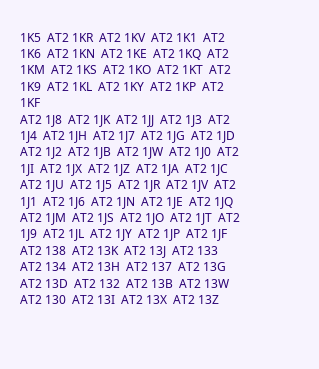1K5  AT2 1KR  AT2 1KV  AT2 1K1  AT2 1K6  AT2 1KN  AT2 1KE  AT2 1KQ  AT2 1KM  AT2 1KS  AT2 1KO  AT2 1KT  AT2 1K9  AT2 1KL  AT2 1KY  AT2 1KP  AT2 1KF
AT2 1J8  AT2 1JK  AT2 1JJ  AT2 1J3  AT2 1J4  AT2 1JH  AT2 1J7  AT2 1JG  AT2 1JD  AT2 1J2  AT2 1JB  AT2 1JW  AT2 1J0  AT2 1JI  AT2 1JX  AT2 1JZ  AT2 1JA  AT2 1JC  AT2 1JU  AT2 1J5  AT2 1JR  AT2 1JV  AT2 1J1  AT2 1J6  AT2 1JN  AT2 1JE  AT2 1JQ  AT2 1JM  AT2 1JS  AT2 1JO  AT2 1JT  AT2 1J9  AT2 1JL  AT2 1JY  AT2 1JP  AT2 1JF
AT2 138  AT2 13K  AT2 13J  AT2 133  AT2 134  AT2 13H  AT2 137  AT2 13G  AT2 13D  AT2 132  AT2 13B  AT2 13W  AT2 130  AT2 13I  AT2 13X  AT2 13Z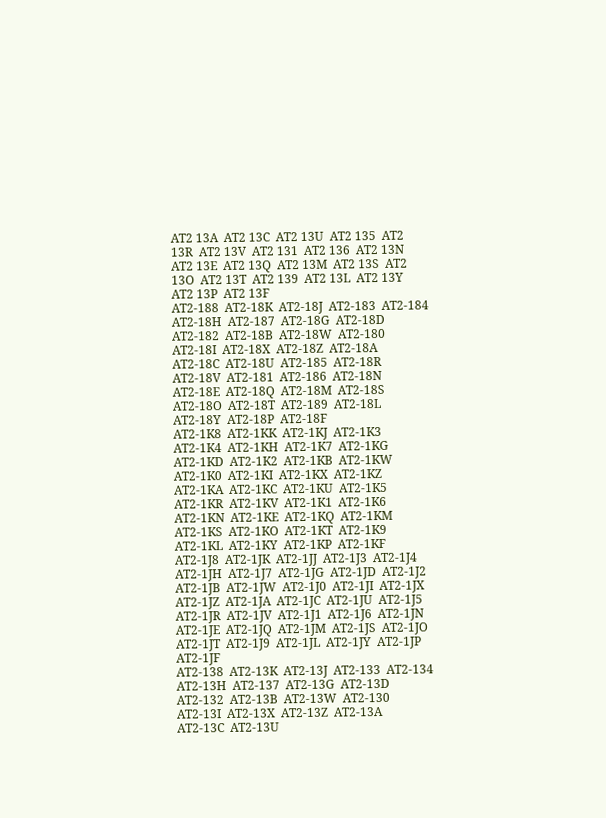AT2 13A  AT2 13C  AT2 13U  AT2 135  AT2 13R  AT2 13V  AT2 131  AT2 136  AT2 13N  AT2 13E  AT2 13Q  AT2 13M  AT2 13S  AT2 13O  AT2 13T  AT2 139  AT2 13L  AT2 13Y  AT2 13P  AT2 13F
AT2-188  AT2-18K  AT2-18J  AT2-183  AT2-184  AT2-18H  AT2-187  AT2-18G  AT2-18D  AT2-182  AT2-18B  AT2-18W  AT2-180  AT2-18I  AT2-18X  AT2-18Z  AT2-18A  AT2-18C  AT2-18U  AT2-185  AT2-18R  AT2-18V  AT2-181  AT2-186  AT2-18N  AT2-18E  AT2-18Q  AT2-18M  AT2-18S  AT2-18O  AT2-18T  AT2-189  AT2-18L  AT2-18Y  AT2-18P  AT2-18F
AT2-1K8  AT2-1KK  AT2-1KJ  AT2-1K3  AT2-1K4  AT2-1KH  AT2-1K7  AT2-1KG  AT2-1KD  AT2-1K2  AT2-1KB  AT2-1KW  AT2-1K0  AT2-1KI  AT2-1KX  AT2-1KZ  AT2-1KA  AT2-1KC  AT2-1KU  AT2-1K5  AT2-1KR  AT2-1KV  AT2-1K1  AT2-1K6  AT2-1KN  AT2-1KE  AT2-1KQ  AT2-1KM  AT2-1KS  AT2-1KO  AT2-1KT  AT2-1K9  AT2-1KL  AT2-1KY  AT2-1KP  AT2-1KF
AT2-1J8  AT2-1JK  AT2-1JJ  AT2-1J3  AT2-1J4  AT2-1JH  AT2-1J7  AT2-1JG  AT2-1JD  AT2-1J2  AT2-1JB  AT2-1JW  AT2-1J0  AT2-1JI  AT2-1JX  AT2-1JZ  AT2-1JA  AT2-1JC  AT2-1JU  AT2-1J5  AT2-1JR  AT2-1JV  AT2-1J1  AT2-1J6  AT2-1JN  AT2-1JE  AT2-1JQ  AT2-1JM  AT2-1JS  AT2-1JO  AT2-1JT  AT2-1J9  AT2-1JL  AT2-1JY  AT2-1JP  AT2-1JF
AT2-138  AT2-13K  AT2-13J  AT2-133  AT2-134  AT2-13H  AT2-137  AT2-13G  AT2-13D  AT2-132  AT2-13B  AT2-13W  AT2-130  AT2-13I  AT2-13X  AT2-13Z  AT2-13A  AT2-13C  AT2-13U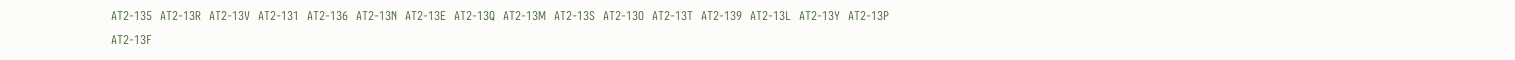AT2-135  AT2-13R  AT2-13V  AT2-131  AT2-136  AT2-13N  AT2-13E  AT2-13Q  AT2-13M  AT2-13S  AT2-13O  AT2-13T  AT2-139  AT2-13L  AT2-13Y  AT2-13P  AT2-13F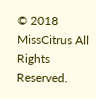© 2018 MissCitrus All Rights Reserved.